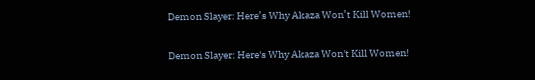Demon Slayer: Here’s Why Akaza Won’t Kill Women!

Demon Slayer: Here's Why Akaza Won't Kill Women!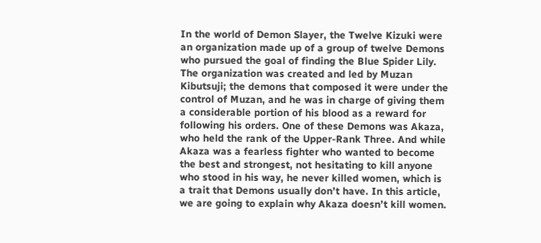In the world of Demon Slayer, the Twelve Kizuki were an organization made up of a group of twelve Demons who pursued the goal of finding the Blue Spider Lily. The organization was created and led by Muzan Kibutsuji; the demons that composed it were under the control of Muzan, and he was in charge of giving them a considerable portion of his blood as a reward for following his orders. One of these Demons was Akaza, who held the rank of the Upper-Rank Three. And while Akaza was a fearless fighter who wanted to become the best and strongest, not hesitating to kill anyone who stood in his way, he never killed women, which is a trait that Demons usually don’t have. In this article, we are going to explain why Akaza doesn’t kill women.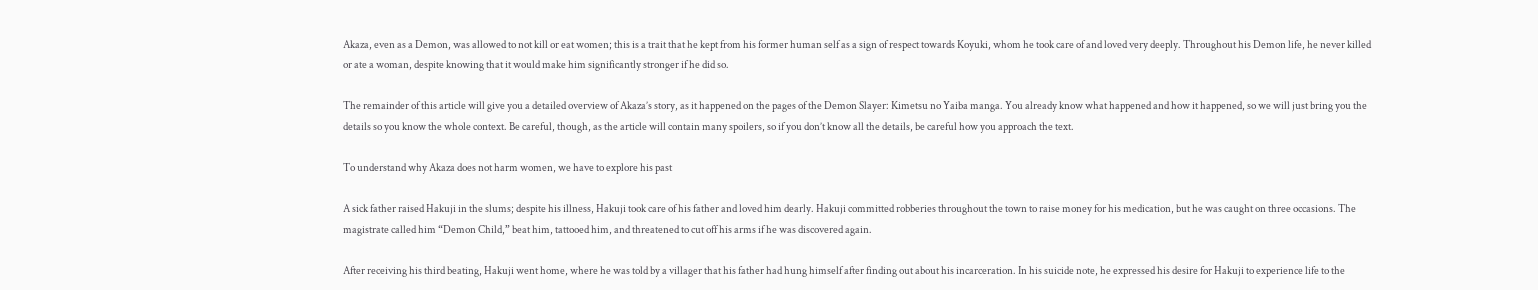Akaza, even as a Demon, was allowed to not kill or eat women; this is a trait that he kept from his former human self as a sign of respect towards Koyuki, whom he took care of and loved very deeply. Throughout his Demon life, he never killed or ate a woman, despite knowing that it would make him significantly stronger if he did so.

The remainder of this article will give you a detailed overview of Akaza’s story, as it happened on the pages of the Demon Slayer: Kimetsu no Yaiba manga. You already know what happened and how it happened, so we will just bring you the details so you know the whole context. Be careful, though, as the article will contain many spoilers, so if you don’t know all the details, be careful how you approach the text.

To understand why Akaza does not harm women, we have to explore his past

A sick father raised Hakuji in the slums; despite his illness, Hakuji took care of his father and loved him dearly. Hakuji committed robberies throughout the town to raise money for his medication, but he was caught on three occasions. The magistrate called him “Demon Child,” beat him, tattooed him, and threatened to cut off his arms if he was discovered again.

After receiving his third beating, Hakuji went home, where he was told by a villager that his father had hung himself after finding out about his incarceration. In his suicide note, he expressed his desire for Hakuji to experience life to the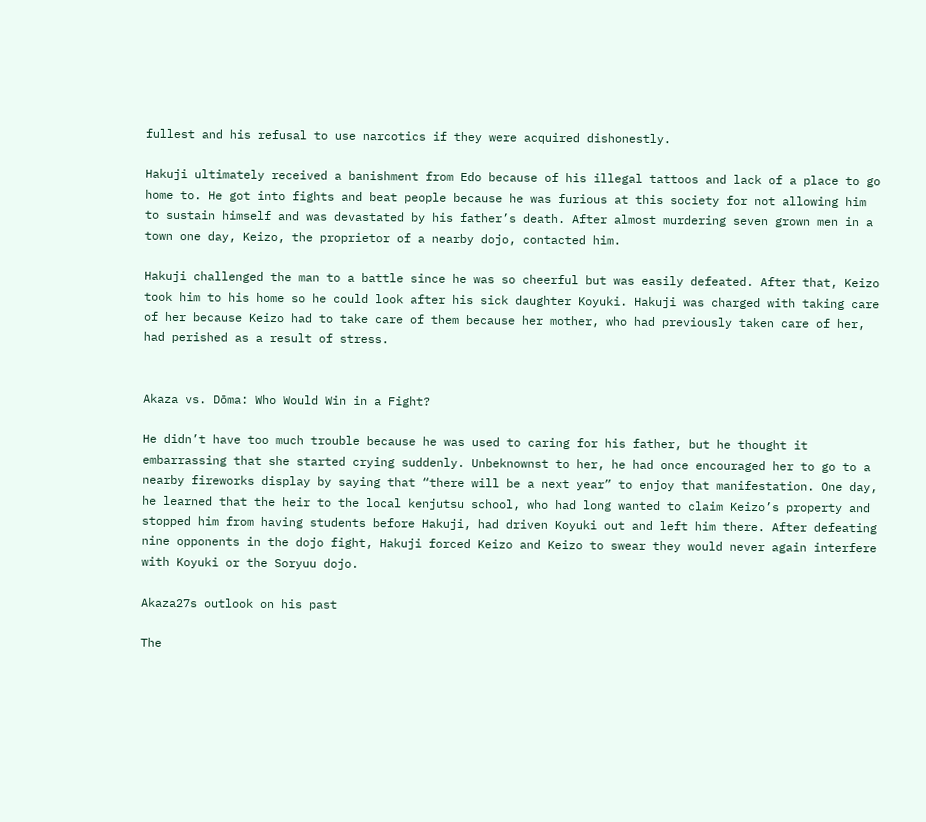fullest and his refusal to use narcotics if they were acquired dishonestly.

Hakuji ultimately received a banishment from Edo because of his illegal tattoos and lack of a place to go home to. He got into fights and beat people because he was furious at this society for not allowing him to sustain himself and was devastated by his father’s death. After almost murdering seven grown men in a town one day, Keizo, the proprietor of a nearby dojo, contacted him.

Hakuji challenged the man to a battle since he was so cheerful but was easily defeated. After that, Keizo took him to his home so he could look after his sick daughter Koyuki. Hakuji was charged with taking care of her because Keizo had to take care of them because her mother, who had previously taken care of her, had perished as a result of stress.


Akaza vs. Dōma: Who Would Win in a Fight?

He didn’t have too much trouble because he was used to caring for his father, but he thought it embarrassing that she started crying suddenly. Unbeknownst to her, he had once encouraged her to go to a nearby fireworks display by saying that “there will be a next year” to enjoy that manifestation. One day, he learned that the heir to the local kenjutsu school, who had long wanted to claim Keizo’s property and stopped him from having students before Hakuji, had driven Koyuki out and left him there. After defeating nine opponents in the dojo fight, Hakuji forced Keizo and Keizo to swear they would never again interfere with Koyuki or the Soryuu dojo.

Akaza27s outlook on his past

The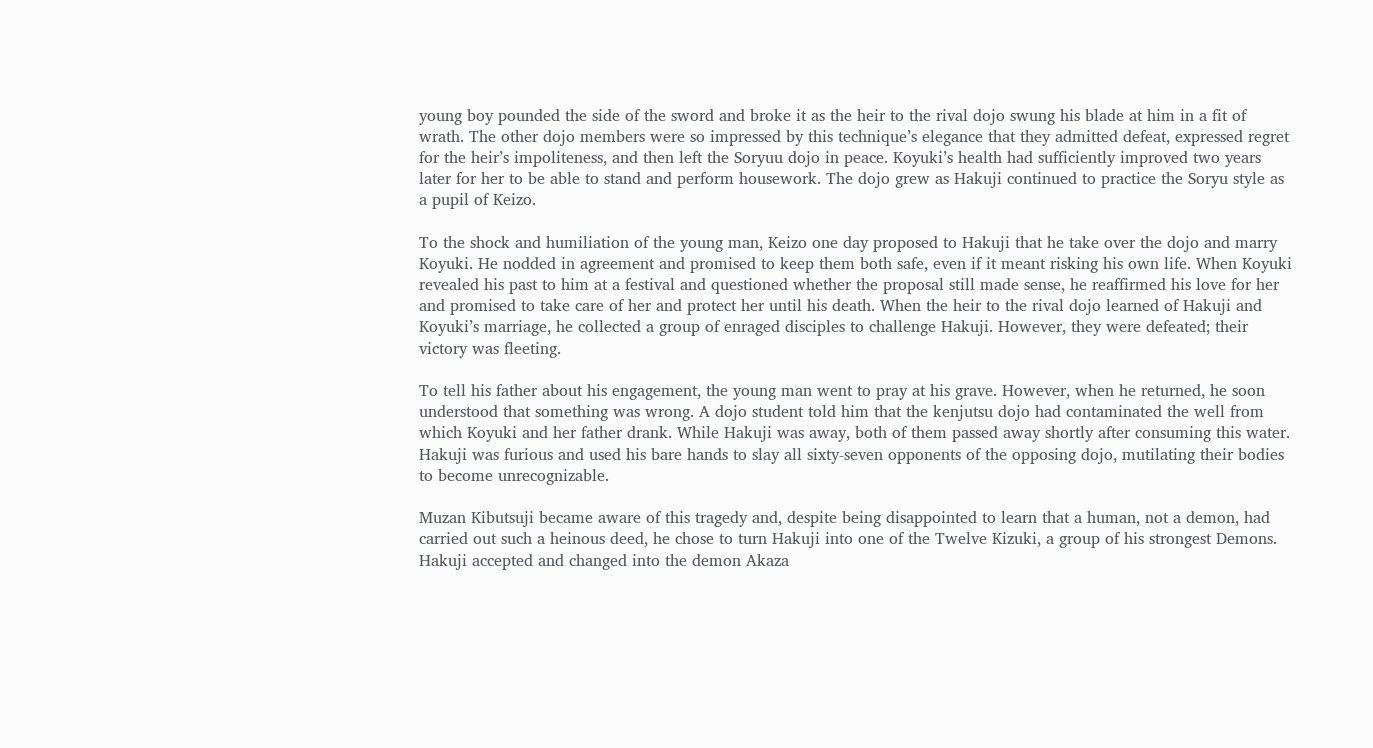young boy pounded the side of the sword and broke it as the heir to the rival dojo swung his blade at him in a fit of wrath. The other dojo members were so impressed by this technique’s elegance that they admitted defeat, expressed regret for the heir’s impoliteness, and then left the Soryuu dojo in peace. Koyuki’s health had sufficiently improved two years later for her to be able to stand and perform housework. The dojo grew as Hakuji continued to practice the Soryu style as a pupil of Keizo.

To the shock and humiliation of the young man, Keizo one day proposed to Hakuji that he take over the dojo and marry Koyuki. He nodded in agreement and promised to keep them both safe, even if it meant risking his own life. When Koyuki revealed his past to him at a festival and questioned whether the proposal still made sense, he reaffirmed his love for her and promised to take care of her and protect her until his death. When the heir to the rival dojo learned of Hakuji and Koyuki’s marriage, he collected a group of enraged disciples to challenge Hakuji. However, they were defeated; their victory was fleeting.

To tell his father about his engagement, the young man went to pray at his grave. However, when he returned, he soon understood that something was wrong. A dojo student told him that the kenjutsu dojo had contaminated the well from which Koyuki and her father drank. While Hakuji was away, both of them passed away shortly after consuming this water. Hakuji was furious and used his bare hands to slay all sixty-seven opponents of the opposing dojo, mutilating their bodies to become unrecognizable.

Muzan Kibutsuji became aware of this tragedy and, despite being disappointed to learn that a human, not a demon, had carried out such a heinous deed, he chose to turn Hakuji into one of the Twelve Kizuki, a group of his strongest Demons. Hakuji accepted and changed into the demon Akaza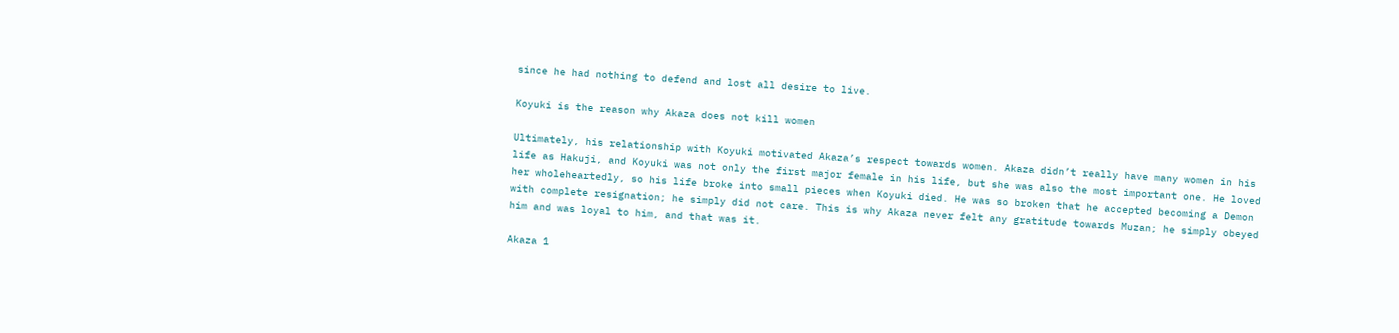since he had nothing to defend and lost all desire to live.

Koyuki is the reason why Akaza does not kill women

Ultimately, his relationship with Koyuki motivated Akaza’s respect towards women. Akaza didn’t really have many women in his life as Hakuji, and Koyuki was not only the first major female in his life, but she was also the most important one. He loved her wholeheartedly, so his life broke into small pieces when Koyuki died. He was so broken that he accepted becoming a Demon with complete resignation; he simply did not care. This is why Akaza never felt any gratitude towards Muzan; he simply obeyed him and was loyal to him, and that was it.

Akaza 1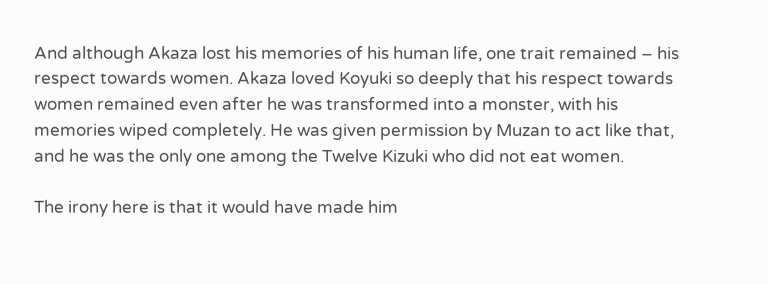And although Akaza lost his memories of his human life, one trait remained – his respect towards women. Akaza loved Koyuki so deeply that his respect towards women remained even after he was transformed into a monster, with his memories wiped completely. He was given permission by Muzan to act like that, and he was the only one among the Twelve Kizuki who did not eat women.

The irony here is that it would have made him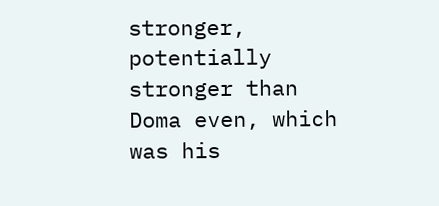stronger, potentially stronger than Doma even, which was his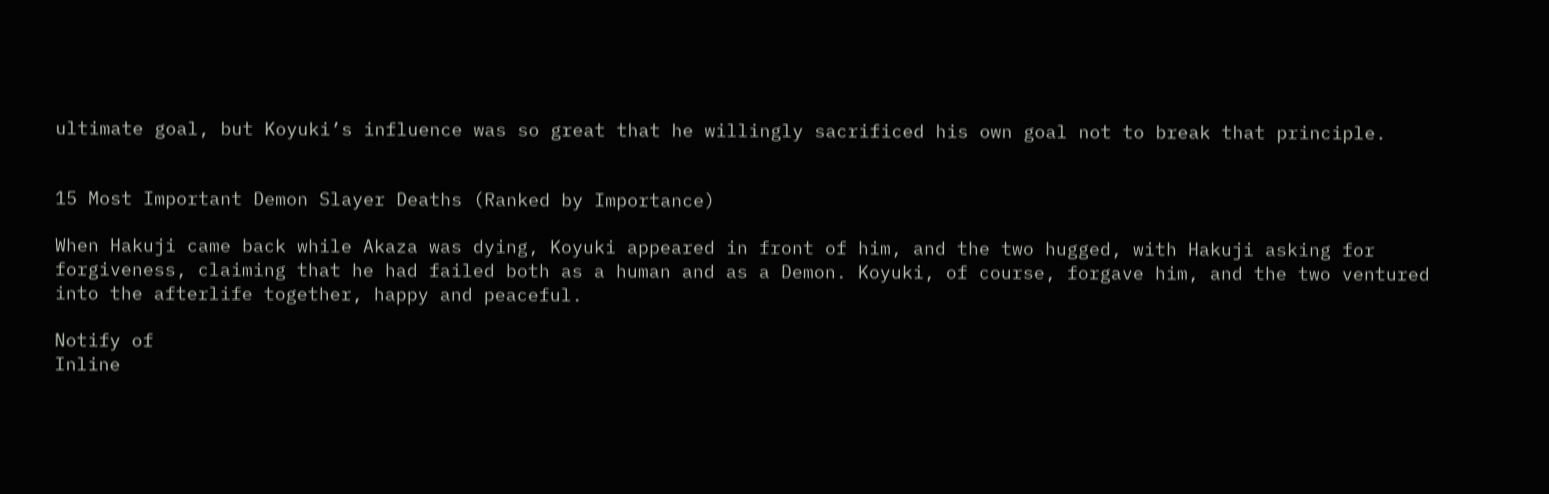ultimate goal, but Koyuki’s influence was so great that he willingly sacrificed his own goal not to break that principle.


15 Most Important Demon Slayer Deaths (Ranked by Importance)

When Hakuji came back while Akaza was dying, Koyuki appeared in front of him, and the two hugged, with Hakuji asking for forgiveness, claiming that he had failed both as a human and as a Demon. Koyuki, of course, forgave him, and the two ventured into the afterlife together, happy and peaceful.

Notify of
Inline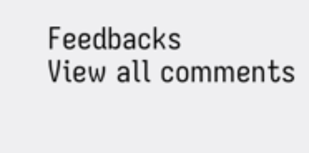Feedbacks
View all comments